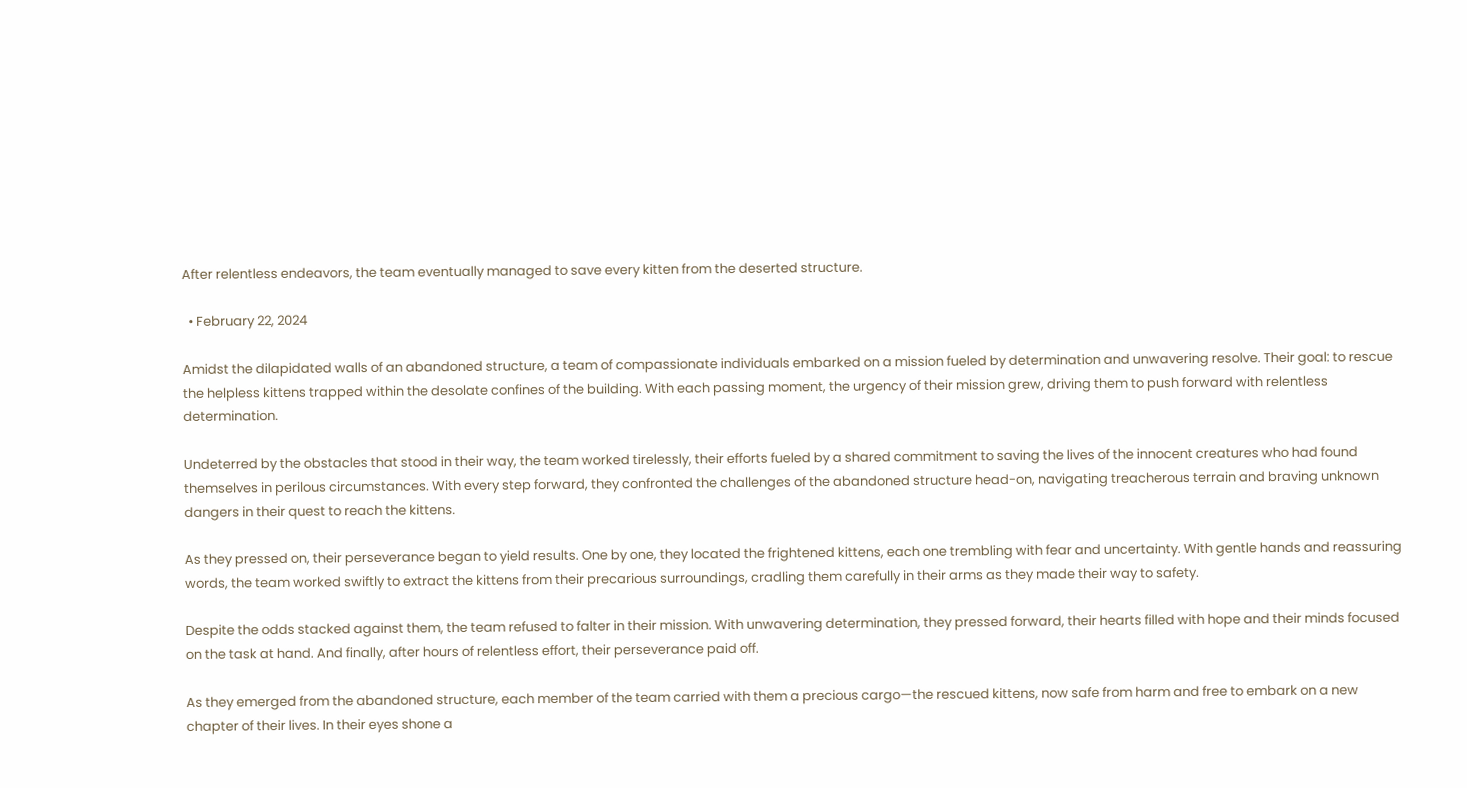After relentless endeavors, the team eventually managed to save every kitten from the deserted structure.

  • February 22, 2024

Amidst the dilapidated walls of an abandoned structure, a team of compassionate individuals embarked on a mission fueled by determination and unwavering resolve. Their goal: to rescue the helpless kittens trapped within the desolate confines of the building. With each passing moment, the urgency of their mission grew, driving them to push forward with relentless determination.

Undeterred by the obstacles that stood in their way, the team worked tirelessly, their efforts fueled by a shared commitment to saving the lives of the innocent creatures who had found themselves in perilous circumstances. With every step forward, they confronted the challenges of the abandoned structure head-on, navigating treacherous terrain and braving unknown dangers in their quest to reach the kittens.

As they pressed on, their perseverance began to yield results. One by one, they located the frightened kittens, each one trembling with fear and uncertainty. With gentle hands and reassuring words, the team worked swiftly to extract the kittens from their precarious surroundings, cradling them carefully in their arms as they made their way to safety.

Despite the odds stacked against them, the team refused to falter in their mission. With unwavering determination, they pressed forward, their hearts filled with hope and their minds focused on the task at hand. And finally, after hours of relentless effort, their perseverance paid off.

As they emerged from the abandoned structure, each member of the team carried with them a precious cargo—the rescued kittens, now safe from harm and free to embark on a new chapter of their lives. In their eyes shone a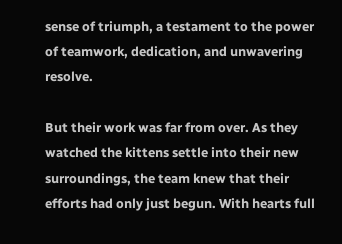sense of triumph, a testament to the power of teamwork, dedication, and unwavering resolve.

But their work was far from over. As they watched the kittens settle into their new surroundings, the team knew that their efforts had only just begun. With hearts full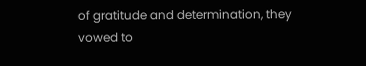of gratitude and determination, they vowed to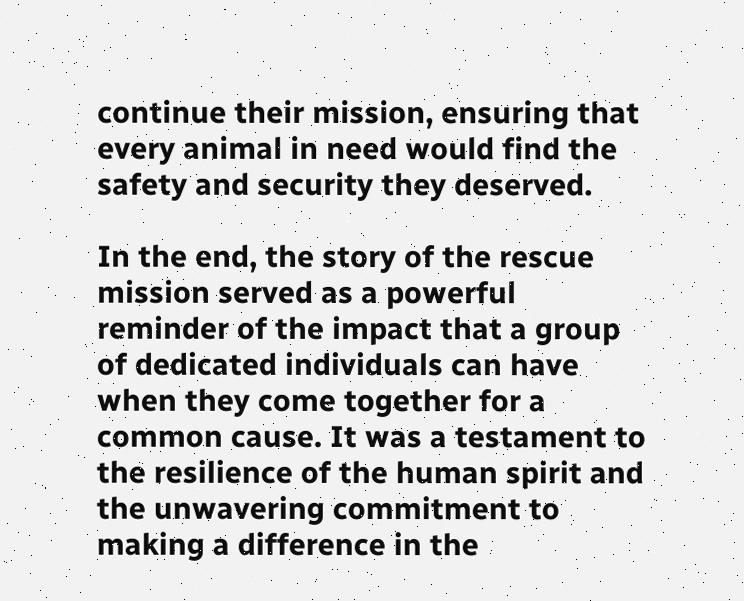continue their mission, ensuring that every animal in need would find the safety and security they deserved.

In the end, the story of the rescue mission served as a powerful reminder of the impact that a group of dedicated individuals can have when they come together for a common cause. It was a testament to the resilience of the human spirit and the unwavering commitment to making a difference in the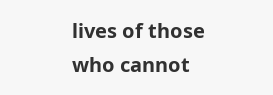lives of those who cannot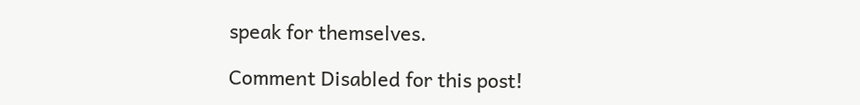speak for themselves.

Comment Disabled for this post!